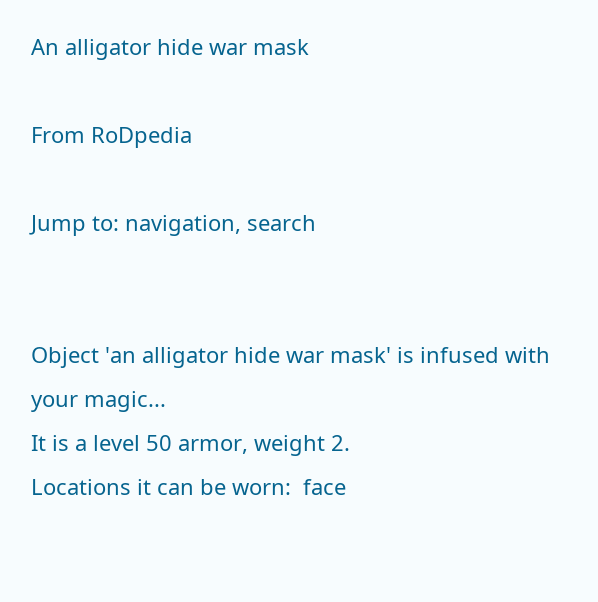An alligator hide war mask

From RoDpedia

Jump to: navigation, search


Object 'an alligator hide war mask' is infused with your magic...
It is a level 50 armor, weight 2.
Locations it can be worn:  face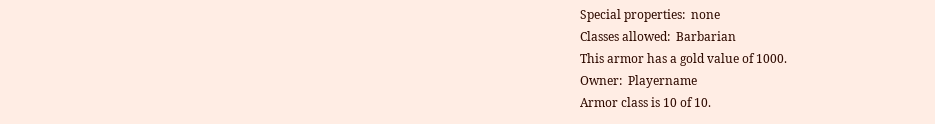Special properties:  none
Classes allowed:  Barbarian
This armor has a gold value of 1000.
Owner:  Playername
Armor class is 10 of 10.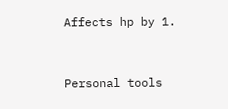Affects hp by 1.


Personal tools